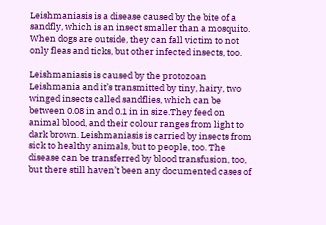Leishmaniasis is a disease caused by the bite of a sandfly, which is an insect smaller than a mosquito. When dogs are outside, they can fall victim to not only fleas and ticks, but other infected insects, too.

Leishmaniasis is caused by the protozoan Leishmania and it’s transmitted by tiny, hairy, two winged insects called sandflies, which can be between 0.08 in and 0.1 in in size.They feed on animal blood, and their colour ranges from light to dark brown. Leishmaniasis is carried by insects from sick to healthy animals, but to people, too. The disease can be transferred by blood transfusion, too, but there still haven’t been any documented cases of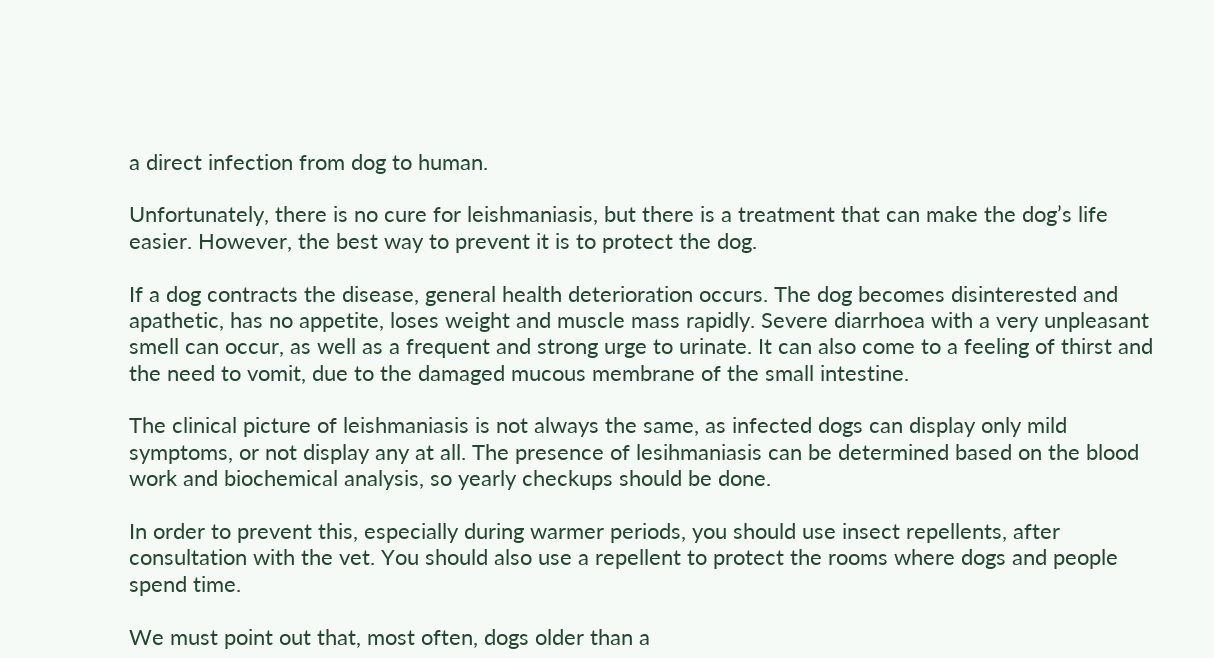a direct infection from dog to human.

Unfortunately, there is no cure for leishmaniasis, but there is a treatment that can make the dog’s life easier. However, the best way to prevent it is to protect the dog.

If a dog contracts the disease, general health deterioration occurs. The dog becomes disinterested and apathetic, has no appetite, loses weight and muscle mass rapidly. Severe diarrhoea with a very unpleasant smell can occur, as well as a frequent and strong urge to urinate. It can also come to a feeling of thirst and the need to vomit, due to the damaged mucous membrane of the small intestine.

The clinical picture of leishmaniasis is not always the same, as infected dogs can display only mild symptoms, or not display any at all. The presence of lesihmaniasis can be determined based on the blood work and biochemical analysis, so yearly checkups should be done.

In order to prevent this, especially during warmer periods, you should use insect repellents, after consultation with the vet. You should also use a repellent to protect the rooms where dogs and people spend time.

We must point out that, most often, dogs older than a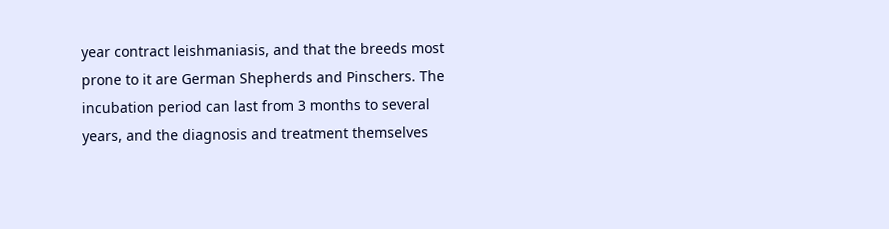year contract leishmaniasis, and that the breeds most prone to it are German Shepherds and Pinschers. The incubation period can last from 3 months to several years, and the diagnosis and treatment themselves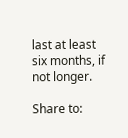last at least six months, if not longer.

Share to: